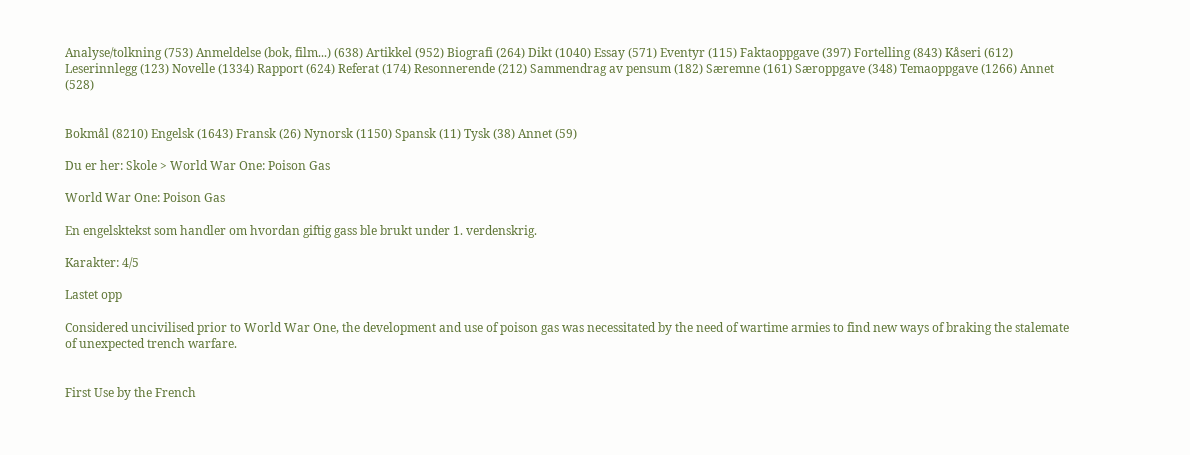Analyse/tolkning (753) Anmeldelse (bok, film...) (638) Artikkel (952) Biografi (264) Dikt (1040) Essay (571) Eventyr (115) Faktaoppgave (397) Fortelling (843) Kåseri (612) Leserinnlegg (123) Novelle (1334) Rapport (624) Referat (174) Resonnerende (212) Sammendrag av pensum (182) Særemne (161) Særoppgave (348) Temaoppgave (1266) Annet (528)


Bokmål (8210) Engelsk (1643) Fransk (26) Nynorsk (1150) Spansk (11) Tysk (38) Annet (59)

Du er her: Skole > World War One: Poison Gas

World War One: Poison Gas

En engelsktekst som handler om hvordan giftig gass ble brukt under 1. verdenskrig.

Karakter: 4/5

Lastet opp

Considered uncivilised prior to World War One, the development and use of poison gas was necessitated by the need of wartime armies to find new ways of braking the stalemate of unexpected trench warfare.


First Use by the French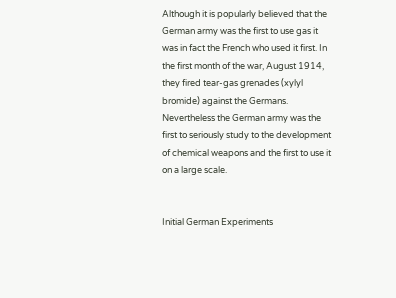Although it is popularly believed that the German army was the first to use gas it was in fact the French who used it first. In the first month of the war, August 1914, they fired tear-gas grenades (xylyl bromide) against the Germans. Nevertheless the German army was the first to seriously study to the development of chemical weapons and the first to use it on a large scale.


Initial German Experiments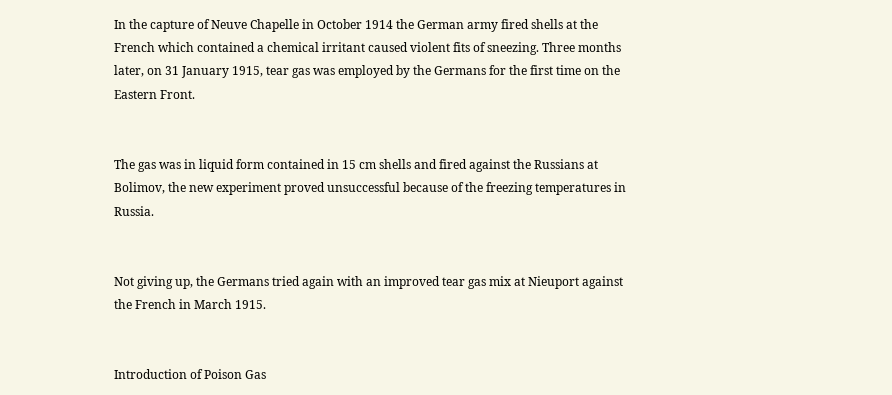In the capture of Neuve Chapelle in October 1914 the German army fired shells at the French which contained a chemical irritant caused violent fits of sneezing. Three months later, on 31 January 1915, tear gas was employed by the Germans for the first time on the Eastern Front.


The gas was in liquid form contained in 15 cm shells and fired against the Russians at Bolimov, the new experiment proved unsuccessful because of the freezing temperatures in Russia.


Not giving up, the Germans tried again with an improved tear gas mix at Nieuport against the French in March 1915.


Introduction of Poison Gas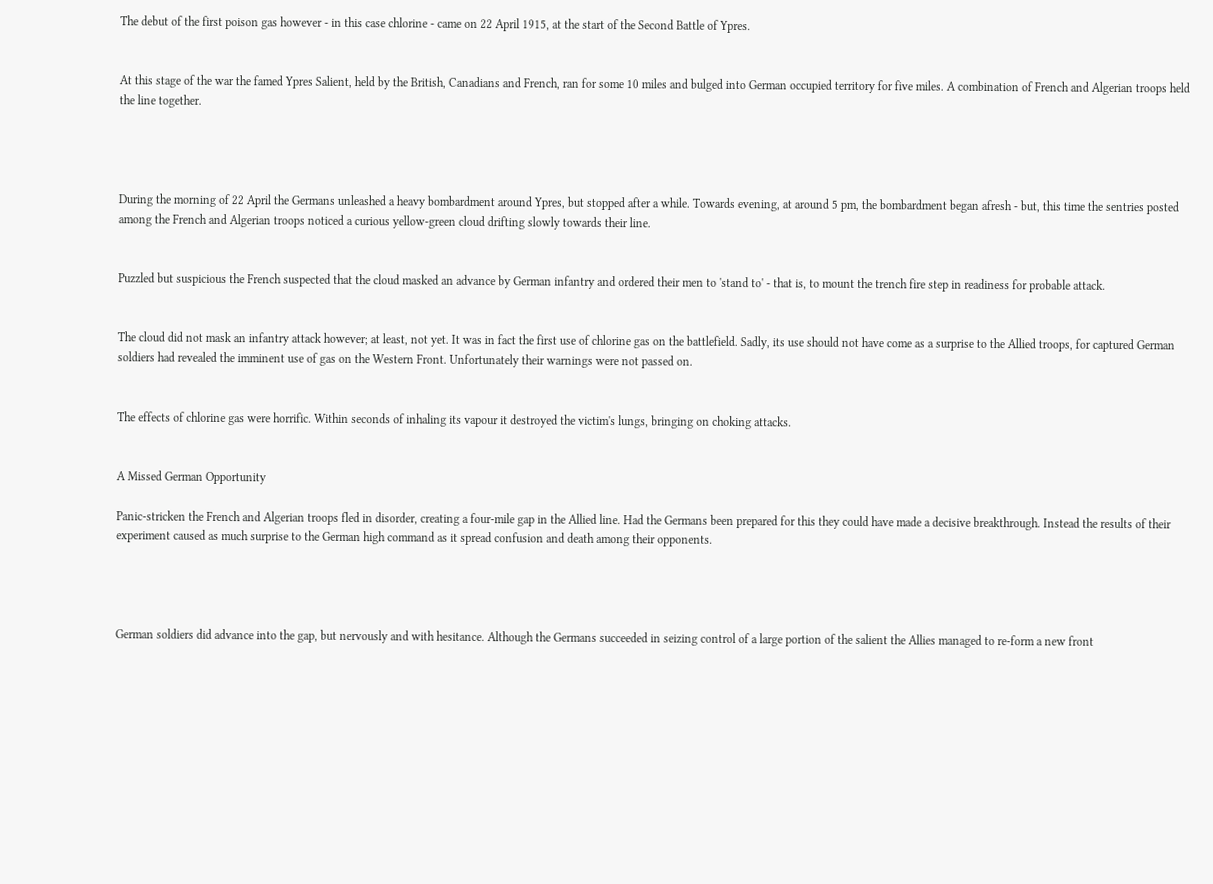The debut of the first poison gas however - in this case chlorine - came on 22 April 1915, at the start of the Second Battle of Ypres.


At this stage of the war the famed Ypres Salient, held by the British, Canadians and French, ran for some 10 miles and bulged into German occupied territory for five miles. A combination of French and Algerian troops held the line together.




During the morning of 22 April the Germans unleashed a heavy bombardment around Ypres, but stopped after a while. Towards evening, at around 5 pm, the bombardment began afresh - but, this time the sentries posted among the French and Algerian troops noticed a curious yellow-green cloud drifting slowly towards their line.


Puzzled but suspicious the French suspected that the cloud masked an advance by German infantry and ordered their men to 'stand to' - that is, to mount the trench fire step in readiness for probable attack.


The cloud did not mask an infantry attack however; at least, not yet. It was in fact the first use of chlorine gas on the battlefield. Sadly, its use should not have come as a surprise to the Allied troops, for captured German soldiers had revealed the imminent use of gas on the Western Front. Unfortunately their warnings were not passed on.


The effects of chlorine gas were horrific. Within seconds of inhaling its vapour it destroyed the victim's lungs, bringing on choking attacks.


A Missed German Opportunity

Panic-stricken the French and Algerian troops fled in disorder, creating a four-mile gap in the Allied line. Had the Germans been prepared for this they could have made a decisive breakthrough. Instead the results of their experiment caused as much surprise to the German high command as it spread confusion and death among their opponents.




German soldiers did advance into the gap, but nervously and with hesitance. Although the Germans succeeded in seizing control of a large portion of the salient the Allies managed to re-form a new front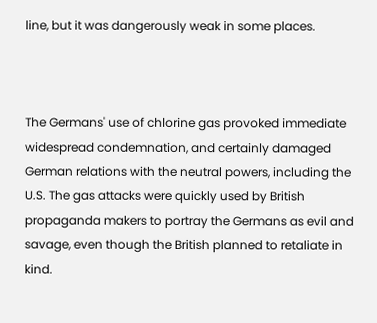line, but it was dangerously weak in some places.



The Germans' use of chlorine gas provoked immediate widespread condemnation, and certainly damaged German relations with the neutral powers, including the U.S. The gas attacks were quickly used by British propaganda makers to portray the Germans as evil and savage, even though the British planned to retaliate in kind.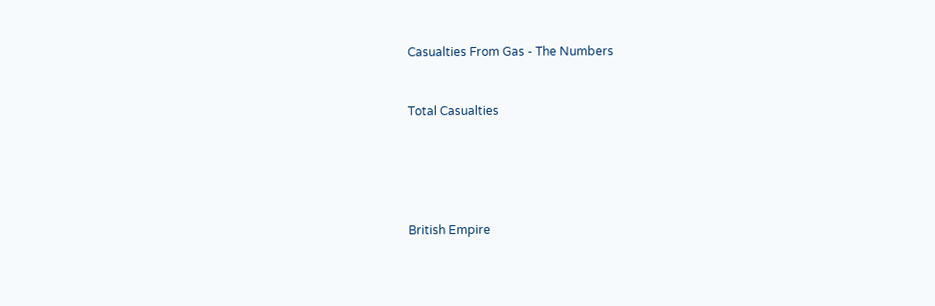Casualties From Gas - The Numbers


Total Casualties





British Empire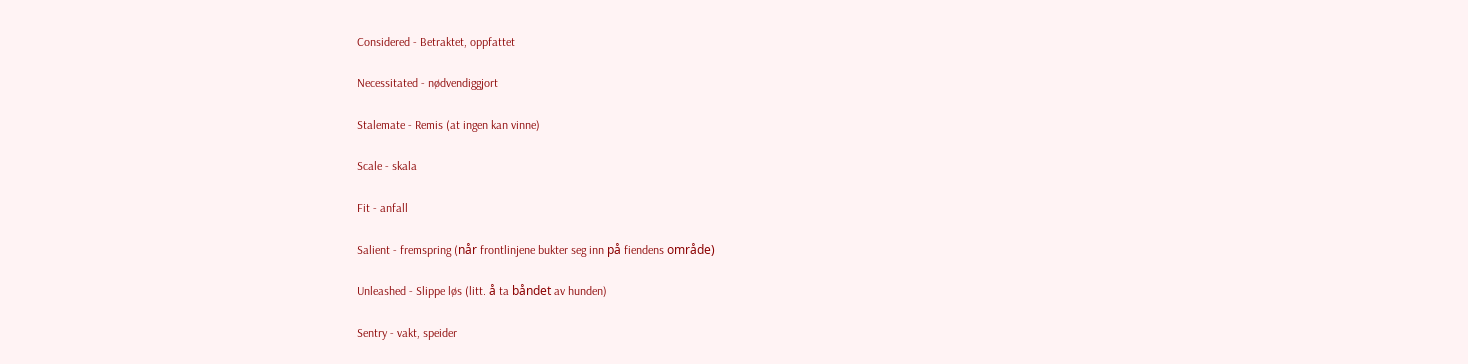Considered - Betraktet, oppfattet

Necessitated - nødvendiggjort

Stalemate - Remis (at ingen kan vinne)

Scale - skala

Fit - anfall

Salient - fremspring (når frontlinjene bukter seg inn på fiendens område)

Unleashed - Slippe løs (litt. å ta båndet av hunden)

Sentry - vakt, speider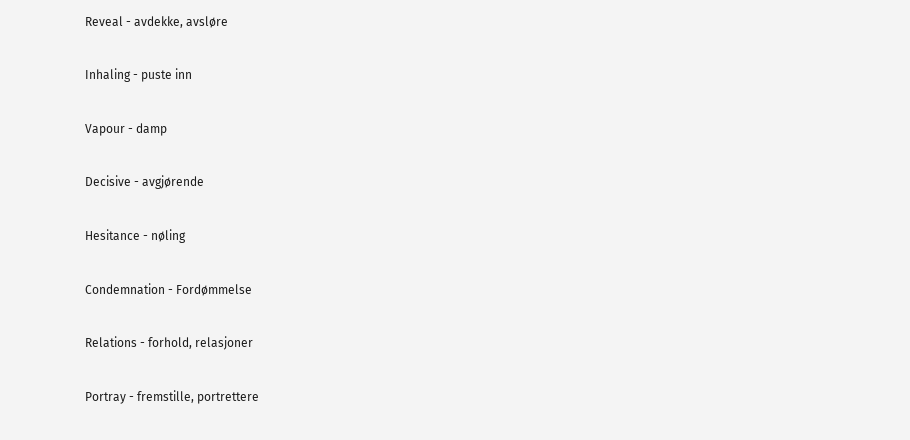Reveal - avdekke, avsløre

Inhaling - puste inn

Vapour - damp

Decisive - avgjørende

Hesitance - nøling

Condemnation - Fordømmelse

Relations - forhold, relasjoner

Portray - fremstille, portrettere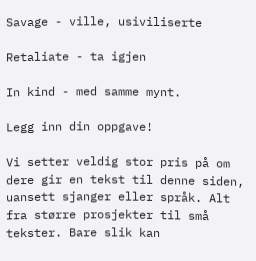Savage - ville, usiviliserte

Retaliate - ta igjen

In kind - med samme mynt.

Legg inn din oppgave!

Vi setter veldig stor pris på om dere gir en tekst til denne siden, uansett sjanger eller språk. Alt fra større prosjekter til små tekster. Bare slik kan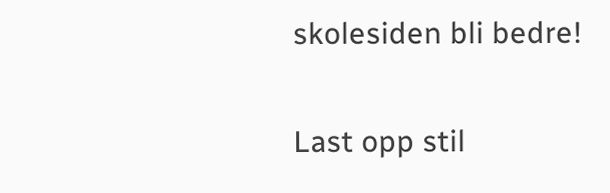skolesiden bli bedre!

Last opp stil